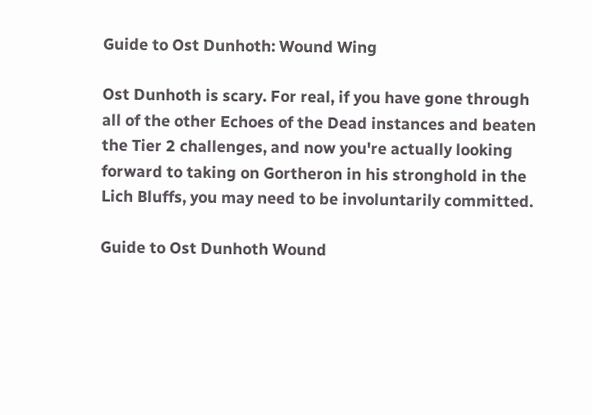Guide to Ost Dunhoth: Wound Wing

Ost Dunhoth is scary. For real, if you have gone through all of the other Echoes of the Dead instances and beaten the Tier 2 challenges, and now you're actually looking forward to taking on Gortheron in his stronghold in the Lich Bluffs, you may need to be involuntarily committed.

Guide to Ost Dunhoth Wound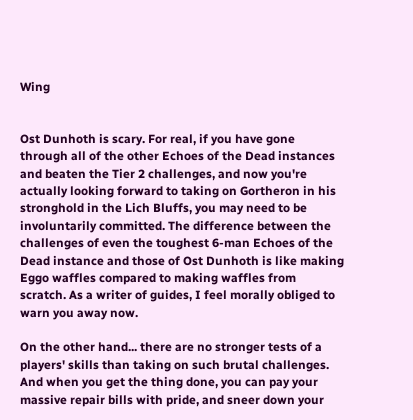Wing


Ost Dunhoth is scary. For real, if you have gone through all of the other Echoes of the Dead instances and beaten the Tier 2 challenges, and now you're actually looking forward to taking on Gortheron in his stronghold in the Lich Bluffs, you may need to be involuntarily committed. The difference between the challenges of even the toughest 6-man Echoes of the Dead instance and those of Ost Dunhoth is like making Eggo waffles compared to making waffles from scratch. As a writer of guides, I feel morally obliged to warn you away now.

On the other hand... there are no stronger tests of a players' skills than taking on such brutal challenges. And when you get the thing done, you can pay your massive repair bills with pride, and sneer down your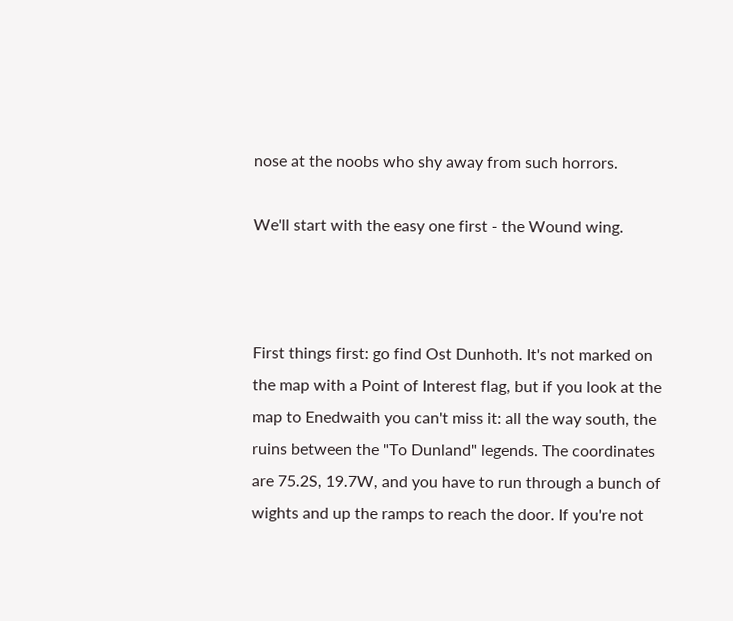nose at the noobs who shy away from such horrors.

We'll start with the easy one first - the Wound wing.



First things first: go find Ost Dunhoth. It's not marked on the map with a Point of Interest flag, but if you look at the map to Enedwaith you can't miss it: all the way south, the ruins between the "To Dunland" legends. The coordinates are 75.2S, 19.7W, and you have to run through a bunch of wights and up the ramps to reach the door. If you're not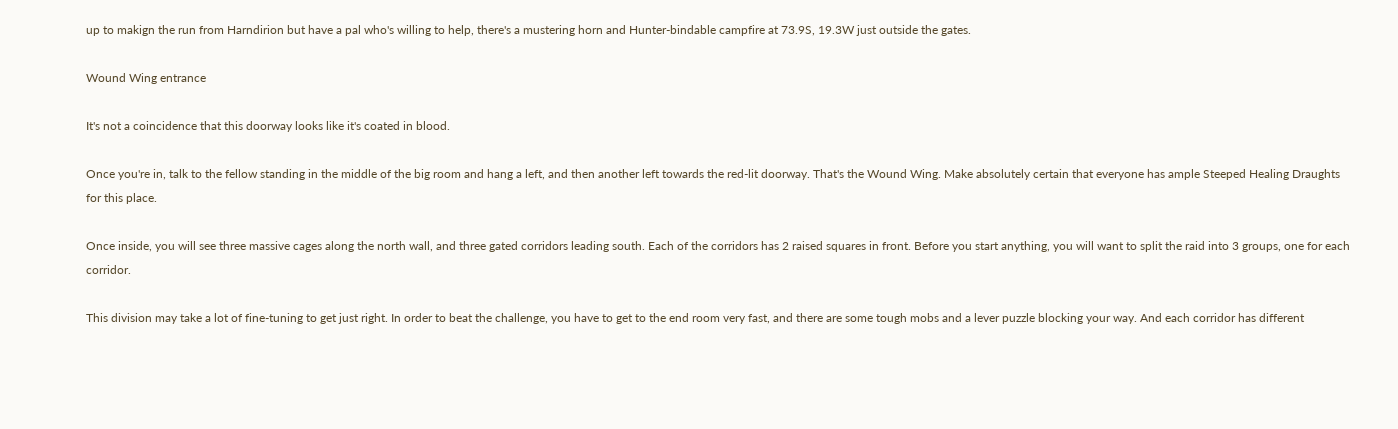up to makign the run from Harndirion but have a pal who's willing to help, there's a mustering horn and Hunter-bindable campfire at 73.9S, 19.3W just outside the gates.

Wound Wing entrance

It's not a coincidence that this doorway looks like it's coated in blood.

Once you're in, talk to the fellow standing in the middle of the big room and hang a left, and then another left towards the red-lit doorway. That's the Wound Wing. Make absolutely certain that everyone has ample Steeped Healing Draughts for this place.

Once inside, you will see three massive cages along the north wall, and three gated corridors leading south. Each of the corridors has 2 raised squares in front. Before you start anything, you will want to split the raid into 3 groups, one for each corridor.

This division may take a lot of fine-tuning to get just right. In order to beat the challenge, you have to get to the end room very fast, and there are some tough mobs and a lever puzzle blocking your way. And each corridor has different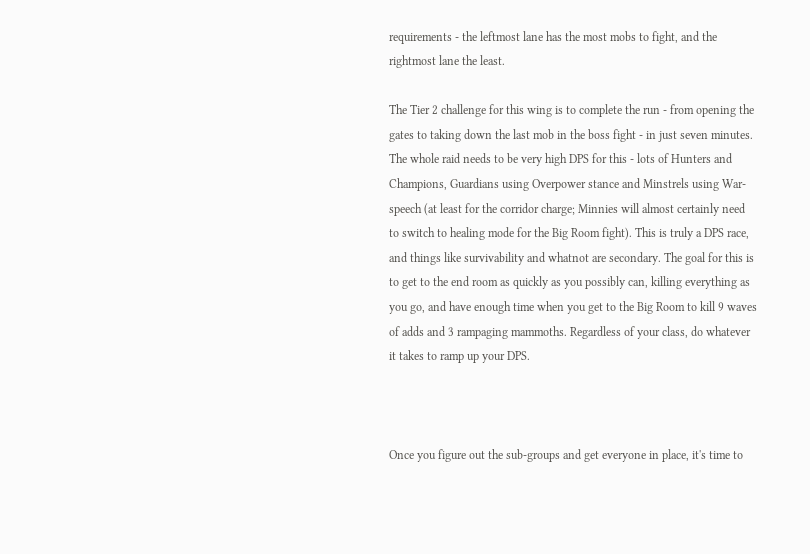requirements - the leftmost lane has the most mobs to fight, and the rightmost lane the least.

The Tier 2 challenge for this wing is to complete the run - from opening the gates to taking down the last mob in the boss fight - in just seven minutes. The whole raid needs to be very high DPS for this - lots of Hunters and Champions, Guardians using Overpower stance and Minstrels using War-speech (at least for the corridor charge; Minnies will almost certainly need to switch to healing mode for the Big Room fight). This is truly a DPS race, and things like survivability and whatnot are secondary. The goal for this is to get to the end room as quickly as you possibly can, killing everything as you go, and have enough time when you get to the Big Room to kill 9 waves of adds and 3 rampaging mammoths. Regardless of your class, do whatever it takes to ramp up your DPS.



Once you figure out the sub-groups and get everyone in place, it's time to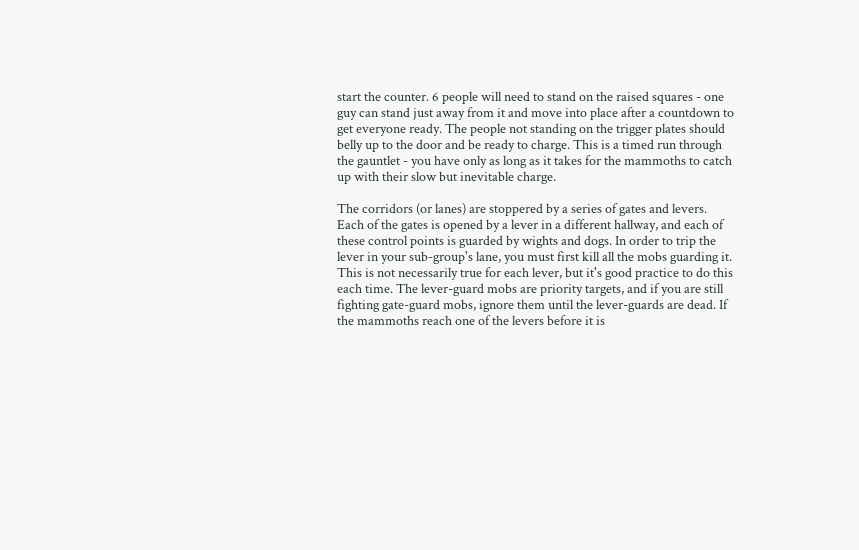start the counter. 6 people will need to stand on the raised squares - one guy can stand just away from it and move into place after a countdown to get everyone ready. The people not standing on the trigger plates should belly up to the door and be ready to charge. This is a timed run through the gauntlet - you have only as long as it takes for the mammoths to catch up with their slow but inevitable charge.

The corridors (or lanes) are stoppered by a series of gates and levers. Each of the gates is opened by a lever in a different hallway, and each of these control points is guarded by wights and dogs. In order to trip the lever in your sub-group's lane, you must first kill all the mobs guarding it. This is not necessarily true for each lever, but it's good practice to do this each time. The lever-guard mobs are priority targets, and if you are still fighting gate-guard mobs, ignore them until the lever-guards are dead. If the mammoths reach one of the levers before it is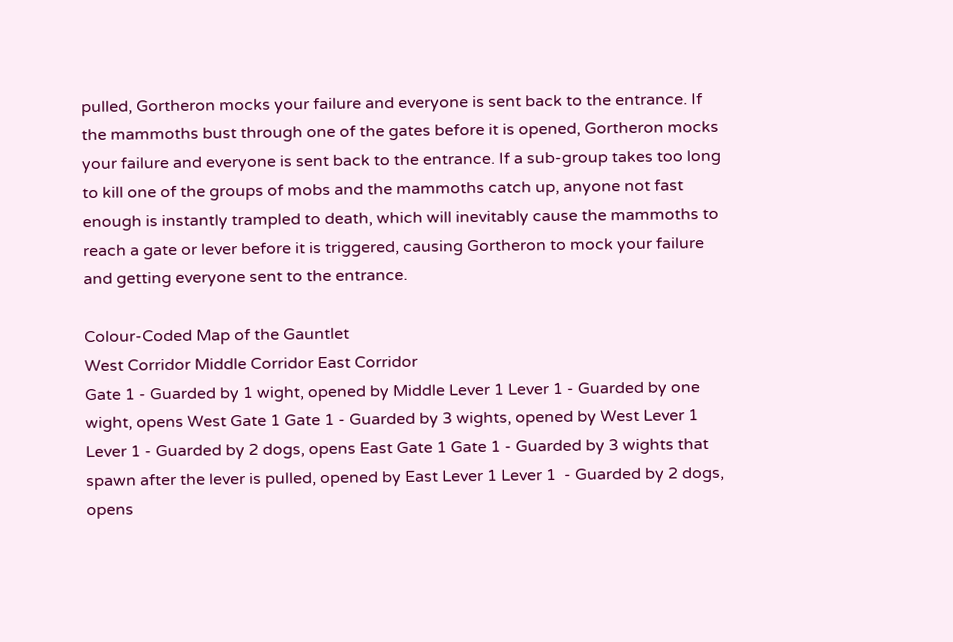pulled, Gortheron mocks your failure and everyone is sent back to the entrance. If the mammoths bust through one of the gates before it is opened, Gortheron mocks your failure and everyone is sent back to the entrance. If a sub-group takes too long to kill one of the groups of mobs and the mammoths catch up, anyone not fast enough is instantly trampled to death, which will inevitably cause the mammoths to reach a gate or lever before it is triggered, causing Gortheron to mock your failure and getting everyone sent to the entrance.

Colour-Coded Map of the Gauntlet
West Corridor Middle Corridor East Corridor
Gate 1 - Guarded by 1 wight, opened by Middle Lever 1 Lever 1 - Guarded by one wight, opens West Gate 1 Gate 1 - Guarded by 3 wights, opened by West Lever 1
Lever 1 - Guarded by 2 dogs, opens East Gate 1 Gate 1 - Guarded by 3 wights that spawn after the lever is pulled, opened by East Lever 1 Lever 1  - Guarded by 2 dogs, opens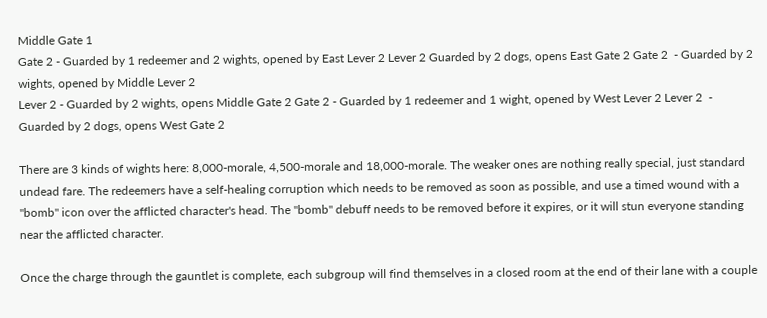Middle Gate 1
Gate 2 - Guarded by 1 redeemer and 2 wights, opened by East Lever 2 Lever 2 Guarded by 2 dogs, opens East Gate 2 Gate 2  - Guarded by 2 wights, opened by Middle Lever 2
Lever 2 - Guarded by 2 wights, opens Middle Gate 2 Gate 2 - Guarded by 1 redeemer and 1 wight, opened by West Lever 2 Lever 2  - Guarded by 2 dogs, opens West Gate 2

There are 3 kinds of wights here: 8,000-morale, 4,500-morale and 18,000-morale. The weaker ones are nothing really special, just standard undead fare. The redeemers have a self-healing corruption which needs to be removed as soon as possible, and use a timed wound with a "bomb" icon over the afflicted character's head. The "bomb" debuff needs to be removed before it expires, or it will stun everyone standing near the afflicted character.

Once the charge through the gauntlet is complete, each subgroup will find themselves in a closed room at the end of their lane with a couple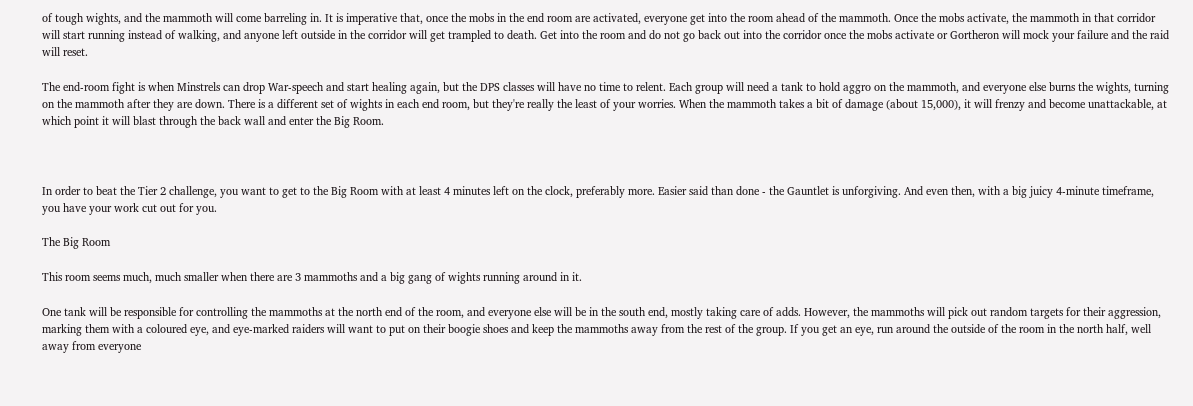of tough wights, and the mammoth will come barreling in. It is imperative that, once the mobs in the end room are activated, everyone get into the room ahead of the mammoth. Once the mobs activate, the mammoth in that corridor will start running instead of walking, and anyone left outside in the corridor will get trampled to death. Get into the room and do not go back out into the corridor once the mobs activate or Gortheron will mock your failure and the raid will reset.

The end-room fight is when Minstrels can drop War-speech and start healing again, but the DPS classes will have no time to relent. Each group will need a tank to hold aggro on the mammoth, and everyone else burns the wights, turning on the mammoth after they are down. There is a different set of wights in each end room, but they're really the least of your worries. When the mammoth takes a bit of damage (about 15,000), it will frenzy and become unattackable, at which point it will blast through the back wall and enter the Big Room.



In order to beat the Tier 2 challenge, you want to get to the Big Room with at least 4 minutes left on the clock, preferably more. Easier said than done - the Gauntlet is unforgiving. And even then, with a big juicy 4-minute timeframe, you have your work cut out for you.

The Big Room

This room seems much, much smaller when there are 3 mammoths and a big gang of wights running around in it.

One tank will be responsible for controlling the mammoths at the north end of the room, and everyone else will be in the south end, mostly taking care of adds. However, the mammoths will pick out random targets for their aggression, marking them with a coloured eye, and eye-marked raiders will want to put on their boogie shoes and keep the mammoths away from the rest of the group. If you get an eye, run around the outside of the room in the north half, well away from everyone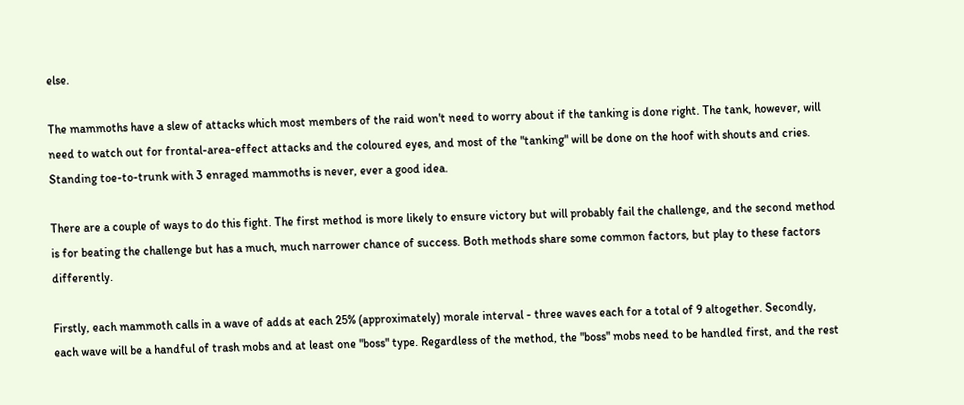else.

The mammoths have a slew of attacks which most members of the raid won't need to worry about if the tanking is done right. The tank, however, will need to watch out for frontal-area-effect attacks and the coloured eyes, and most of the "tanking" will be done on the hoof with shouts and cries. Standing toe-to-trunk with 3 enraged mammoths is never, ever a good idea.

There are a couple of ways to do this fight. The first method is more likely to ensure victory but will probably fail the challenge, and the second method is for beating the challenge but has a much, much narrower chance of success. Both methods share some common factors, but play to these factors differently.

Firstly, each mammoth calls in a wave of adds at each 25% (approximately) morale interval - three waves each for a total of 9 altogether. Secondly, each wave will be a handful of trash mobs and at least one "boss" type. Regardless of the method, the "boss" mobs need to be handled first, and the rest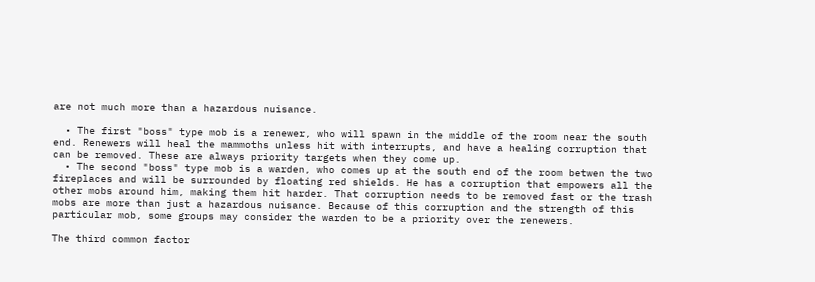are not much more than a hazardous nuisance.

  • The first "boss" type mob is a renewer, who will spawn in the middle of the room near the south end. Renewers will heal the mammoths unless hit with interrupts, and have a healing corruption that can be removed. These are always priority targets when they come up.
  • The second "boss" type mob is a warden, who comes up at the south end of the room betwen the two fireplaces and will be surrounded by floating red shields. He has a corruption that empowers all the other mobs around him, making them hit harder. That corruption needs to be removed fast or the trash mobs are more than just a hazardous nuisance. Because of this corruption and the strength of this particular mob, some groups may consider the warden to be a priority over the renewers.

The third common factor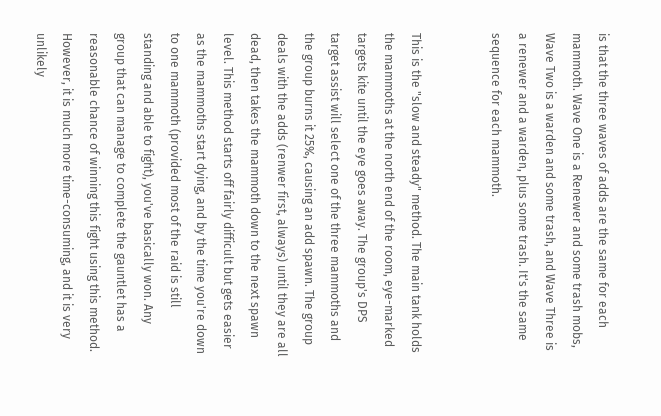is that the three waves of adds are the same for each mammoth. Wave One is a Renewer and some trash mobs, Wave Two is a warden and some trash, and Wave Three is a renewer and a warden, plus some trash. It's the same sequence for each mammoth.


This is the "slow and steady" method. The main tank holds the mammoths at the north end of the room, eye-marked targets kite until the eye goes away. The group's DPS target assist will select one of the three mammoths and the group burns it 25%, causing an add spawn. The group deals with the adds (renwer first, always) until they are all dead, then takes the mammoth down to the next spawn level. This method starts off fairly difficult but gets easier as the mammoths start dying, and by the time you're down to one mammoth (provided most of the raid is still standing and able to fight), you've basically won. Any group that can manage to complete the gauntlet has a reasonable chance of winning this fight using this method. However, it is much more time-consuming, and it is very unlikely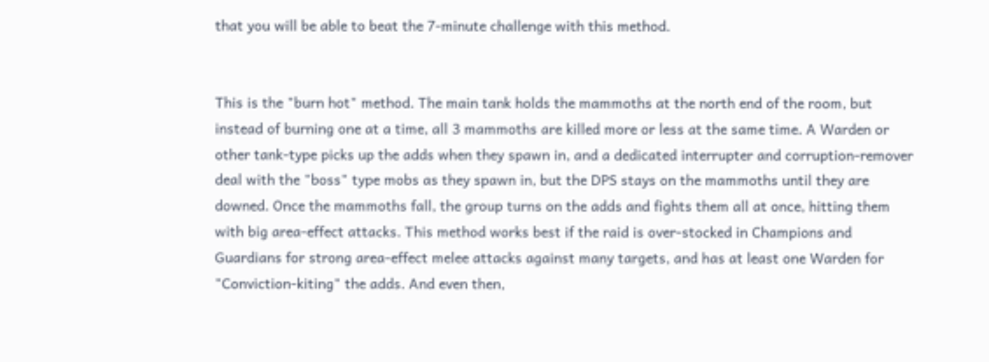that you will be able to beat the 7-minute challenge with this method.


This is the "burn hot" method. The main tank holds the mammoths at the north end of the room, but instead of burning one at a time, all 3 mammoths are killed more or less at the same time. A Warden or other tank-type picks up the adds when they spawn in, and a dedicated interrupter and corruption-remover deal with the "boss" type mobs as they spawn in, but the DPS stays on the mammoths until they are downed. Once the mammoths fall, the group turns on the adds and fights them all at once, hitting them with big area-effect attacks. This method works best if the raid is over-stocked in Champions and Guardians for strong area-effect melee attacks against many targets, and has at least one Warden for "Conviction-kiting" the adds. And even then,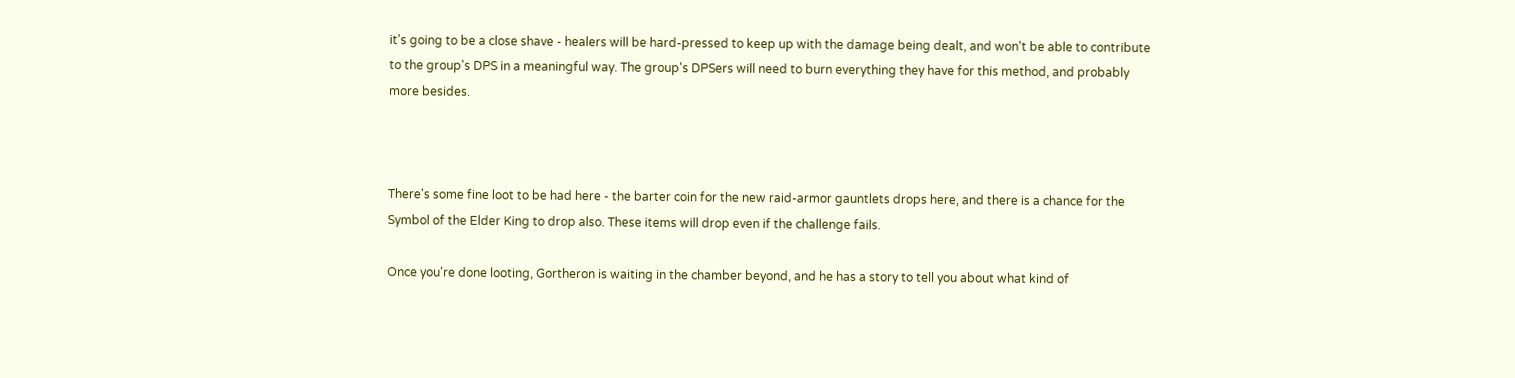it's going to be a close shave - healers will be hard-pressed to keep up with the damage being dealt, and won't be able to contribute to the group's DPS in a meaningful way. The group's DPSers will need to burn everything they have for this method, and probably more besides.



There's some fine loot to be had here - the barter coin for the new raid-armor gauntlets drops here, and there is a chance for the Symbol of the Elder King to drop also. These items will drop even if the challenge fails.

Once you're done looting, Gortheron is waiting in the chamber beyond, and he has a story to tell you about what kind of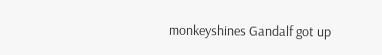monkeyshines Gandalf got up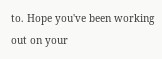to. Hope you've been working out on your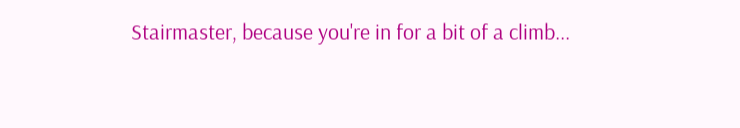Stairmaster, because you're in for a bit of a climb...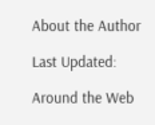About the Author

Last Updated:

Around the Web